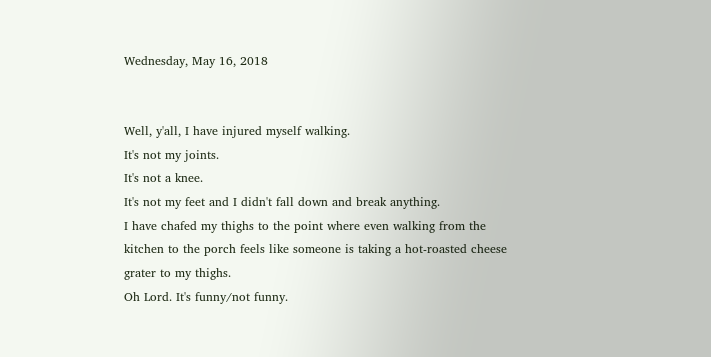Wednesday, May 16, 2018


Well, y'all, I have injured myself walking.
It's not my joints.
It's not a knee.
It's not my feet and I didn't fall down and break anything.
I have chafed my thighs to the point where even walking from the kitchen to the porch feels like someone is taking a hot-roasted cheese grater to my thighs.
Oh Lord. It's funny/not funny.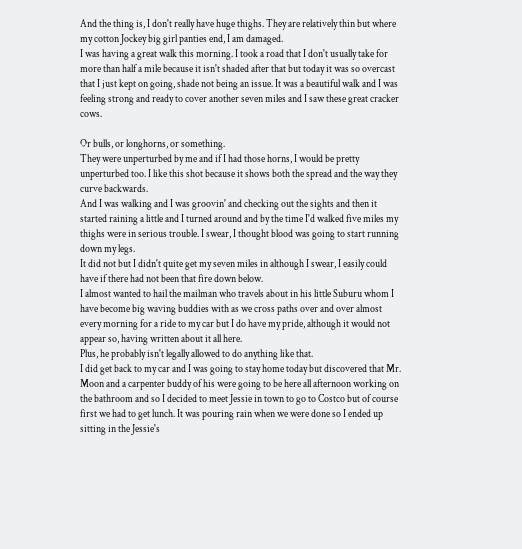And the thing is, I don't really have huge thighs. They are relatively thin but where my cotton Jockey big girl panties end, I am damaged.
I was having a great walk this morning. I took a road that I don't usually take for more than half a mile because it isn't shaded after that but today it was so overcast that I just kept on going, shade not being an issue. It was a beautiful walk and I was feeling strong and ready to cover another seven miles and I saw these great cracker cows.

Or bulls, or longhorns, or something.
They were unperturbed by me and if I had those horns, I would be pretty unperturbed too. I like this shot because it shows both the spread and the way they curve backwards.
And I was walking and I was groovin' and checking out the sights and then it started raining a little and I turned around and by the time I'd walked five miles my thighs were in serious trouble. I swear, I thought blood was going to start running down my legs.
It did not but I didn't quite get my seven miles in although I swear, I easily could have if there had not been that fire down below.
I almost wanted to hail the mailman who travels about in his little Suburu whom I have become big waving buddies with as we cross paths over and over almost every morning for a ride to my car but I do have my pride, although it would not appear so, having written about it all here.
Plus, he probably isn't legally allowed to do anything like that.
I did get back to my car and I was going to stay home today but discovered that Mr. Moon and a carpenter buddy of his were going to be here all afternoon working on the bathroom and so I decided to meet Jessie in town to go to Costco but of course first we had to get lunch. It was pouring rain when we were done so I ended up sitting in the Jessie's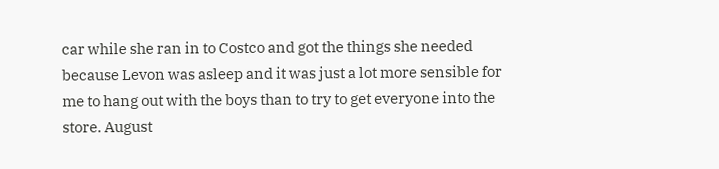car while she ran in to Costco and got the things she needed because Levon was asleep and it was just a lot more sensible for me to hang out with the boys than to try to get everyone into the store. August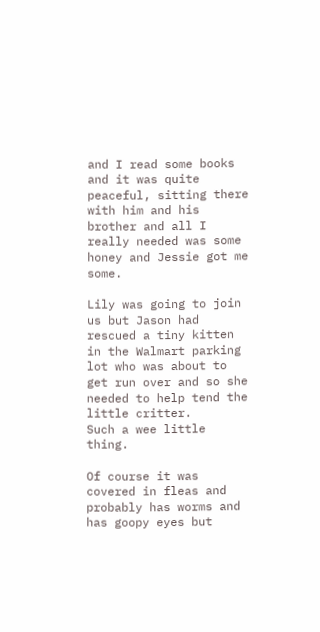and I read some books and it was quite peaceful, sitting there with him and his brother and all I really needed was some honey and Jessie got me some.

Lily was going to join us but Jason had rescued a tiny kitten in the Walmart parking lot who was about to get run over and so she needed to help tend the little critter.
Such a wee little thing.

Of course it was covered in fleas and probably has worms and has goopy eyes but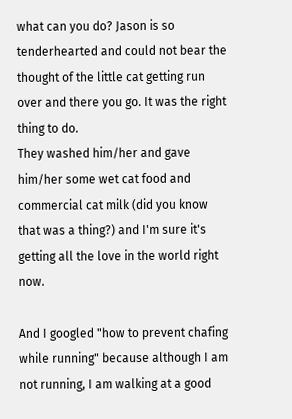what can you do? Jason is so tenderhearted and could not bear the thought of the little cat getting run over and there you go. It was the right thing to do.
They washed him/her and gave him/her some wet cat food and commercial cat milk (did you know that was a thing?) and I'm sure it's getting all the love in the world right now.

And I googled "how to prevent chafing while running" because although I am not running, I am walking at a good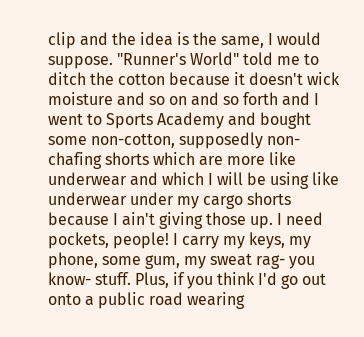clip and the idea is the same, I would suppose. "Runner's World" told me to ditch the cotton because it doesn't wick moisture and so on and so forth and I went to Sports Academy and bought some non-cotton, supposedly non-chafing shorts which are more like underwear and which I will be using like underwear under my cargo shorts because I ain't giving those up. I need pockets, people! I carry my keys, my phone, some gum, my sweat rag- you know- stuff. Plus, if you think I'd go out onto a public road wearing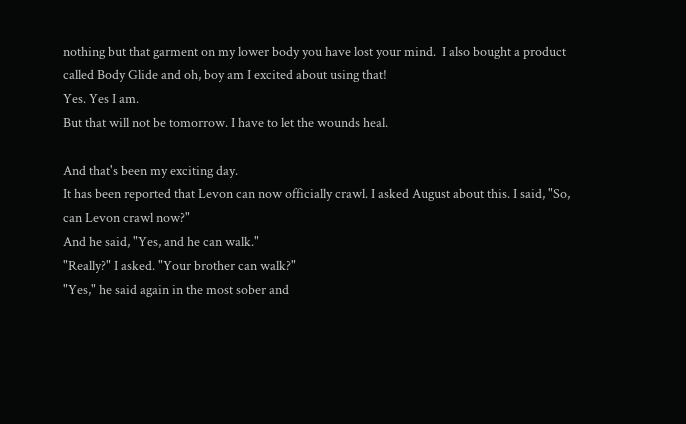nothing but that garment on my lower body you have lost your mind.  I also bought a product called Body Glide and oh, boy am I excited about using that!
Yes. Yes I am.
But that will not be tomorrow. I have to let the wounds heal.

And that's been my exciting day.
It has been reported that Levon can now officially crawl. I asked August about this. I said, "So, can Levon crawl now?"
And he said, "Yes, and he can walk."
"Really?" I asked. "Your brother can walk?"
"Yes," he said again in the most sober and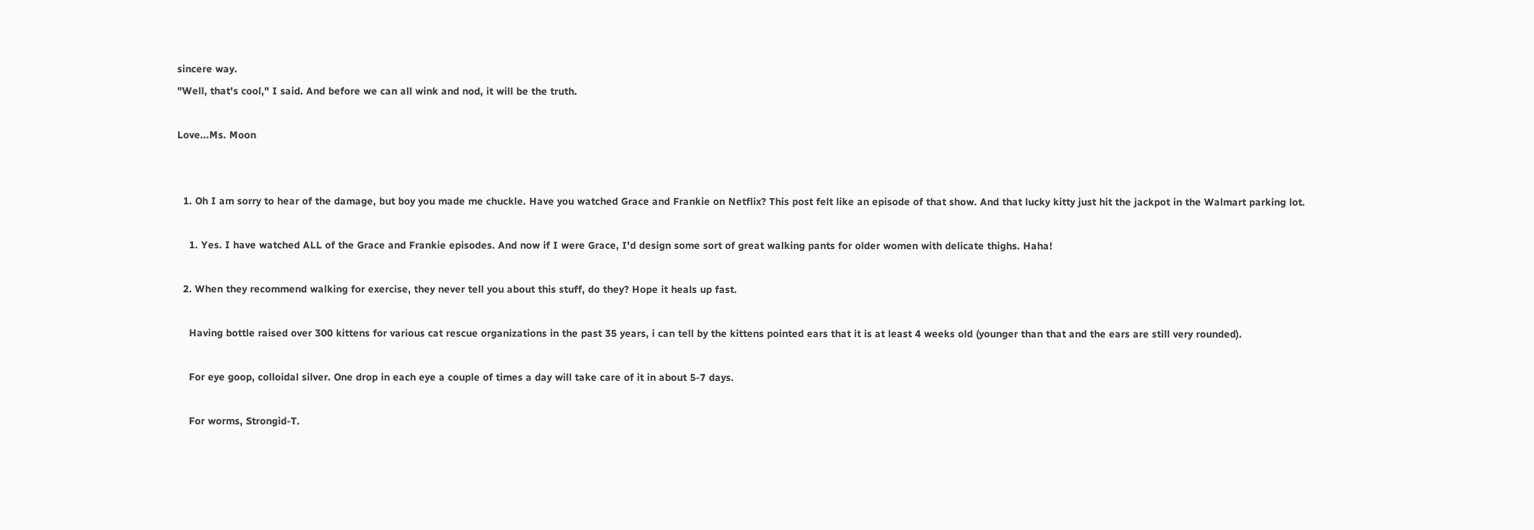sincere way.
"Well, that's cool," I said. And before we can all wink and nod, it will be the truth.

Love...Ms. Moon


  1. Oh I am sorry to hear of the damage, but boy you made me chuckle. Have you watched Grace and Frankie on Netflix? This post felt like an episode of that show. And that lucky kitty just hit the jackpot in the Walmart parking lot.

    1. Yes. I have watched ALL of the Grace and Frankie episodes. And now if I were Grace, I'd design some sort of great walking pants for older women with delicate thighs. Haha!

  2. When they recommend walking for exercise, they never tell you about this stuff, do they? Hope it heals up fast.

    Having bottle raised over 300 kittens for various cat rescue organizations in the past 35 years, i can tell by the kittens pointed ears that it is at least 4 weeks old (younger than that and the ears are still very rounded).

    For eye goop, colloidal silver. One drop in each eye a couple of times a day will take care of it in about 5-7 days.

    For worms, Strongid-T.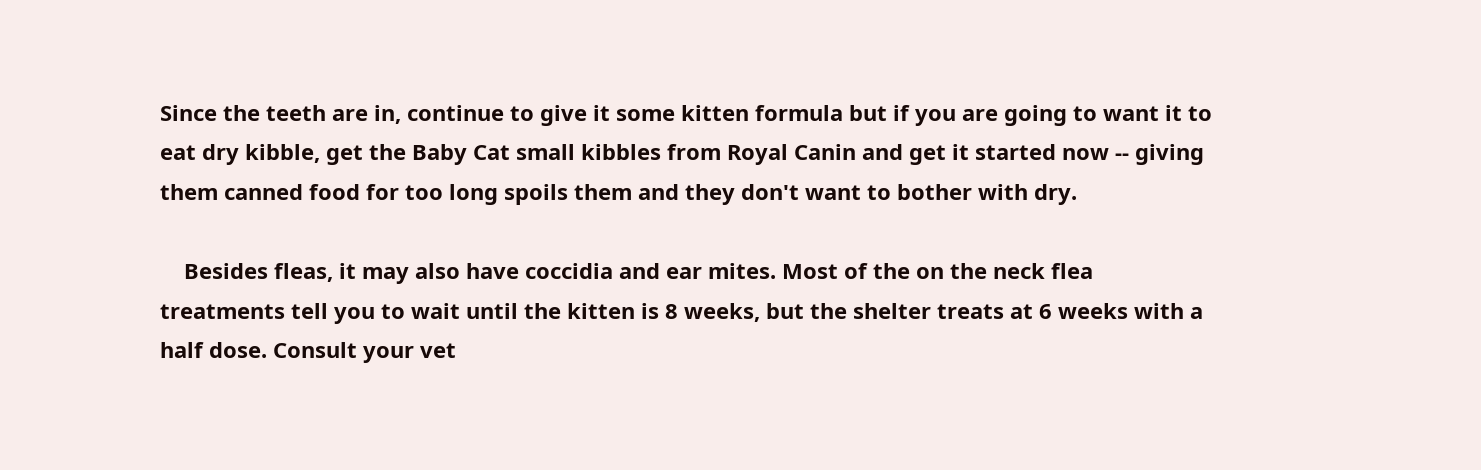Since the teeth are in, continue to give it some kitten formula but if you are going to want it to eat dry kibble, get the Baby Cat small kibbles from Royal Canin and get it started now -- giving them canned food for too long spoils them and they don't want to bother with dry.

    Besides fleas, it may also have coccidia and ear mites. Most of the on the neck flea treatments tell you to wait until the kitten is 8 weeks, but the shelter treats at 6 weeks with a half dose. Consult your vet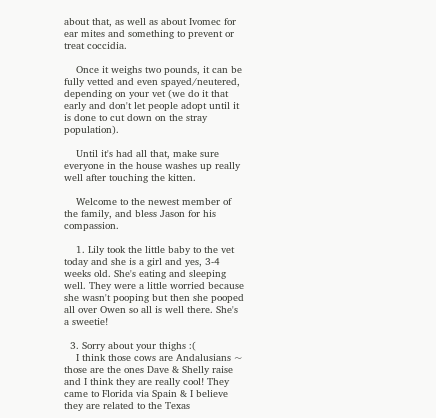about that, as well as about Ivomec for ear mites and something to prevent or treat coccidia.

    Once it weighs two pounds, it can be fully vetted and even spayed/neutered, depending on your vet (we do it that early and don't let people adopt until it is done to cut down on the stray population).

    Until it's had all that, make sure everyone in the house washes up really well after touching the kitten.

    Welcome to the newest member of the family, and bless Jason for his compassion.

    1. Lily took the little baby to the vet today and she is a girl and yes, 3-4 weeks old. She's eating and sleeping well. They were a little worried because she wasn't pooping but then she pooped all over Owen so all is well there. She's a sweetie!

  3. Sorry about your thighs :(
    I think those cows are Andalusians ~ those are the ones Dave & Shelly raise and I think they are really cool! They came to Florida via Spain & I believe they are related to the Texas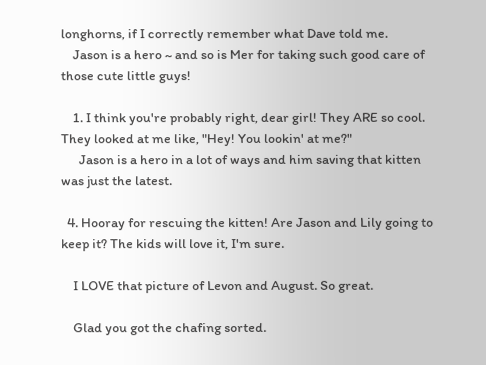longhorns, if I correctly remember what Dave told me.
    Jason is a hero ~ and so is Mer for taking such good care of those cute little guys!

    1. I think you're probably right, dear girl! They ARE so cool. They looked at me like, "Hey! You lookin' at me?"
      Jason is a hero in a lot of ways and him saving that kitten was just the latest.

  4. Hooray for rescuing the kitten! Are Jason and Lily going to keep it? The kids will love it, I'm sure.

    I LOVE that picture of Levon and August. So great.

    Glad you got the chafing sorted.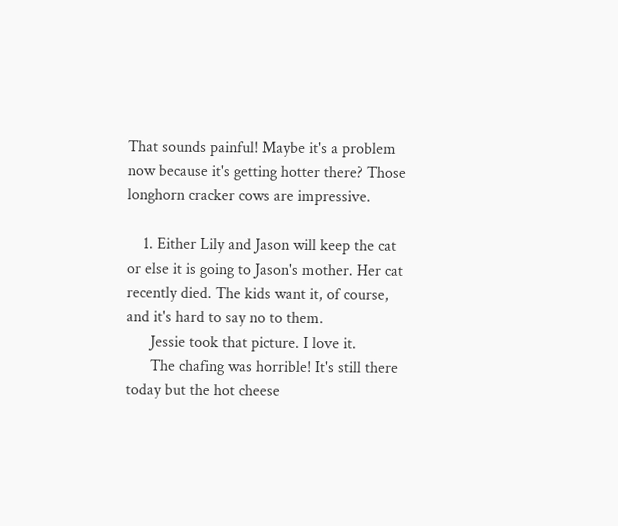That sounds painful! Maybe it's a problem now because it's getting hotter there? Those longhorn cracker cows are impressive.

    1. Either Lily and Jason will keep the cat or else it is going to Jason's mother. Her cat recently died. The kids want it, of course, and it's hard to say no to them.
      Jessie took that picture. I love it.
      The chafing was horrible! It's still there today but the hot cheese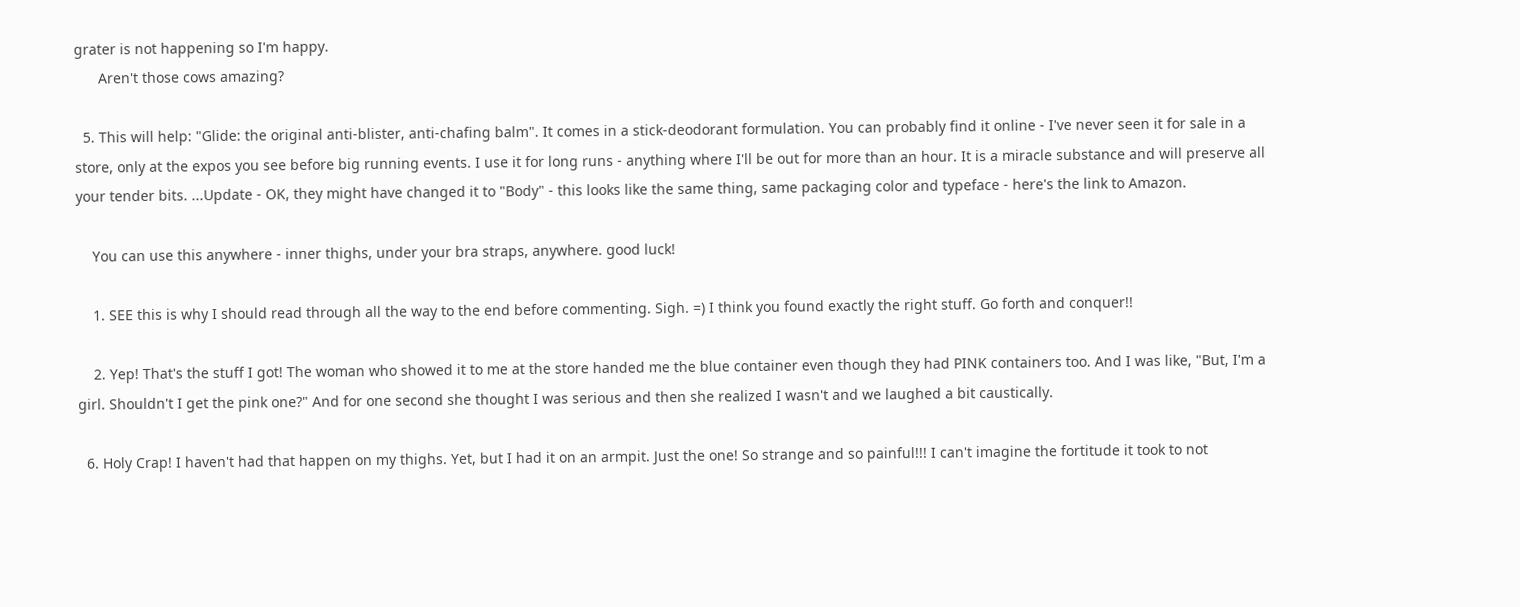grater is not happening so I'm happy.
      Aren't those cows amazing?

  5. This will help: "Glide: the original anti-blister, anti-chafing balm". It comes in a stick-deodorant formulation. You can probably find it online - I've never seen it for sale in a store, only at the expos you see before big running events. I use it for long runs - anything where I'll be out for more than an hour. It is a miracle substance and will preserve all your tender bits. ...Update - OK, they might have changed it to "Body" - this looks like the same thing, same packaging color and typeface - here's the link to Amazon.

    You can use this anywhere - inner thighs, under your bra straps, anywhere. good luck!

    1. SEE this is why I should read through all the way to the end before commenting. Sigh. =) I think you found exactly the right stuff. Go forth and conquer!!

    2. Yep! That's the stuff I got! The woman who showed it to me at the store handed me the blue container even though they had PINK containers too. And I was like, "But, I'm a girl. Shouldn't I get the pink one?" And for one second she thought I was serious and then she realized I wasn't and we laughed a bit caustically.

  6. Holy Crap! I haven't had that happen on my thighs. Yet, but I had it on an armpit. Just the one! So strange and so painful!!! I can't imagine the fortitude it took to not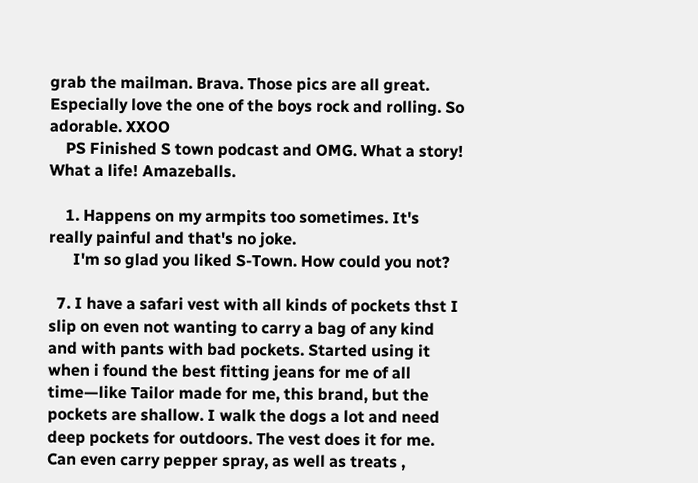grab the mailman. Brava. Those pics are all great. Especially love the one of the boys rock and rolling. So adorable. XXOO
    PS Finished S town podcast and OMG. What a story! What a life! Amazeballs.

    1. Happens on my armpits too sometimes. It's really painful and that's no joke.
      I'm so glad you liked S-Town. How could you not?

  7. I have a safari vest with all kinds of pockets thst I slip on even not wanting to carry a bag of any kind and with pants with bad pockets. Started using it when i found the best fitting jeans for me of all time—like Tailor made for me, this brand, but the pockets are shallow. I walk the dogs a lot and need deep pockets for outdoors. The vest does it for me. Can even carry pepper spray, as well as treats ,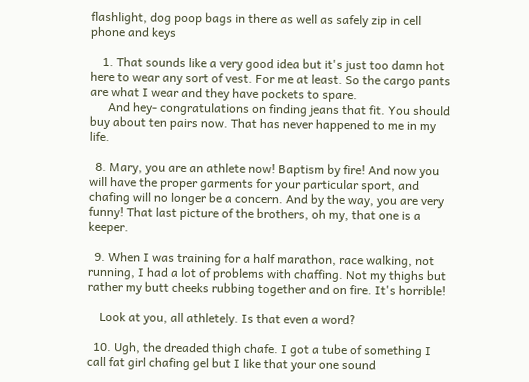flashlight, dog poop bags in there as well as safely zip in cell phone and keys

    1. That sounds like a very good idea but it's just too damn hot here to wear any sort of vest. For me at least. So the cargo pants are what I wear and they have pockets to spare.
      And hey- congratulations on finding jeans that fit. You should buy about ten pairs now. That has never happened to me in my life.

  8. Mary, you are an athlete now! Baptism by fire! And now you will have the proper garments for your particular sport, and chafing will no longer be a concern. And by the way, you are very funny! That last picture of the brothers, oh my, that one is a keeper.

  9. When I was training for a half marathon, race walking, not running, I had a lot of problems with chaffing. Not my thighs but rather my butt cheeks rubbing together and on fire. It's horrible!

    Look at you, all athletely. Is that even a word?

  10. Ugh, the dreaded thigh chafe. I got a tube of something I call fat girl chafing gel but I like that your one sound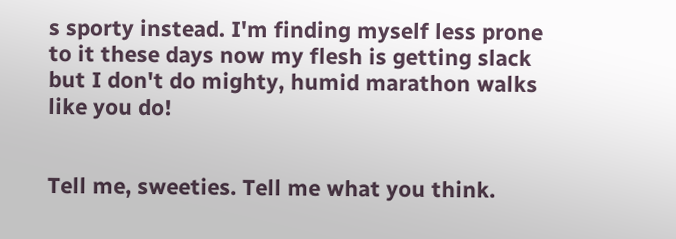s sporty instead. I'm finding myself less prone to it these days now my flesh is getting slack but I don't do mighty, humid marathon walks like you do!


Tell me, sweeties. Tell me what you think.